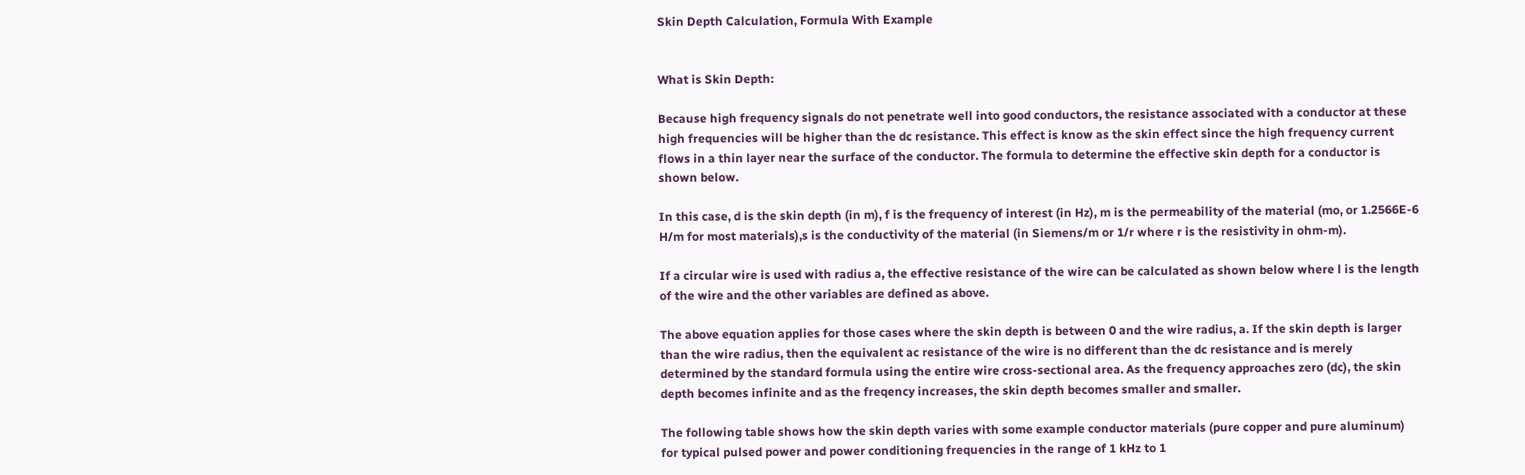Skin Depth Calculation, Formula With Example


What is Skin Depth:

Because high frequency signals do not penetrate well into good conductors, the resistance associated with a conductor at these high frequencies will be higher than the dc resistance. This effect is know as the skin effect since the high frequency current flows in a thin layer near the surface of the conductor. The formula to determine the effective skin depth for a conductor is shown below.

In this case, d is the skin depth (in m), f is the frequency of interest (in Hz), m is the permeability of the material (mo, or 1.2566E-6 H/m for most materials),s is the conductivity of the material (in Siemens/m or 1/r where r is the resistivity in ohm-m).

If a circular wire is used with radius a, the effective resistance of the wire can be calculated as shown below where l is the length of the wire and the other variables are defined as above.

The above equation applies for those cases where the skin depth is between 0 and the wire radius, a. If the skin depth is larger than the wire radius, then the equivalent ac resistance of the wire is no different than the dc resistance and is merely determined by the standard formula using the entire wire cross-sectional area. As the frequency approaches zero (dc), the skin depth becomes infinite and as the freqency increases, the skin depth becomes smaller and smaller.

The following table shows how the skin depth varies with some example conductor materials (pure copper and pure aluminum) for typical pulsed power and power conditioning frequencies in the range of 1 kHz to 1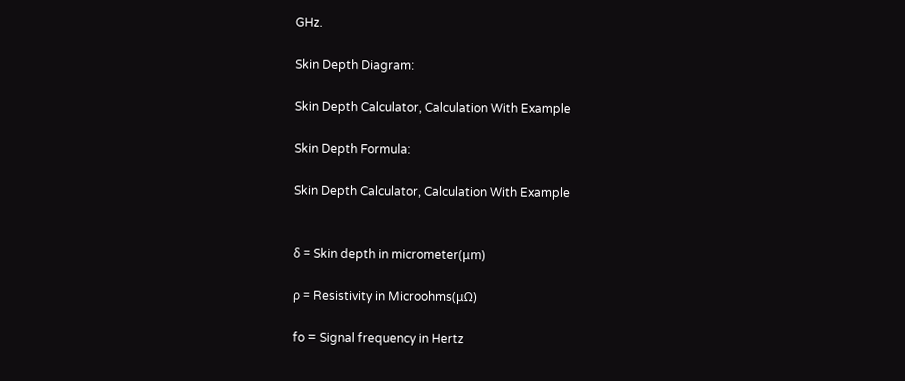GHz.

Skin Depth Diagram:

Skin Depth Calculator, Calculation With Example

Skin Depth Formula:

Skin Depth Calculator, Calculation With Example


δ = Skin depth in micrometer(μm)

ρ = Resistivity in Microohms(μΩ)

fo = Signal frequency in Hertz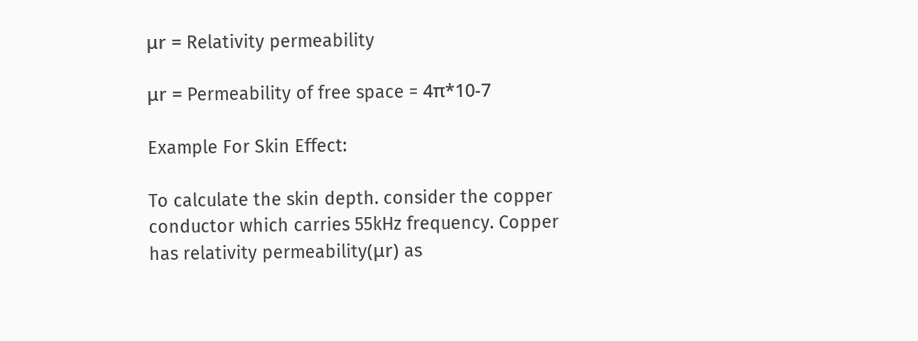μr = Relativity permeability

μr = Permeability of free space = 4π*10-7

Example For Skin Effect:

To calculate the skin depth. consider the copper conductor which carries 55kHz frequency. Copper has relativity permeability(μr) as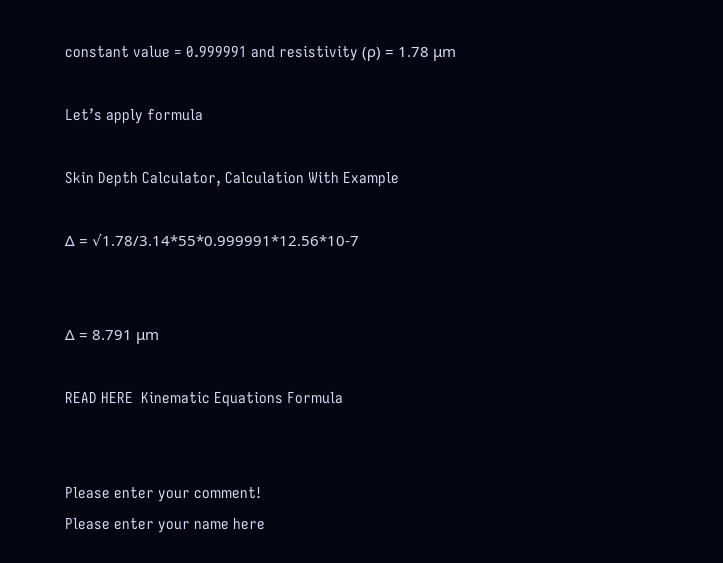constant value = 0.999991 and resistivity (ρ) = 1.78 μm

Let’s apply formula

Skin Depth Calculator, Calculation With Example

Δ = √1.78/3.14*55*0.999991*12.56*10-7


Δ = 8.791 μm

READ HERE  Kinematic Equations Formula


Please enter your comment!
Please enter your name here